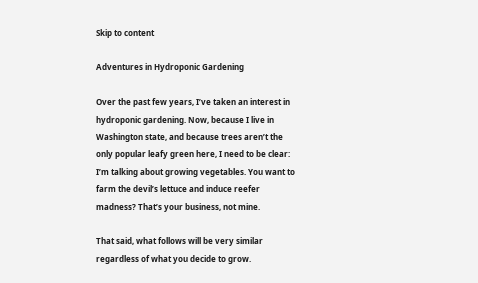Skip to content

Adventures in Hydroponic Gardening

Over the past few years, I’ve taken an interest in hydroponic gardening. Now, because I live in Washington state, and because trees aren’t the only popular leafy green here, I need to be clear: I’m talking about growing vegetables. You want to farm the devil’s lettuce and induce reefer madness? That’s your business, not mine.

That said, what follows will be very similar regardless of what you decide to grow.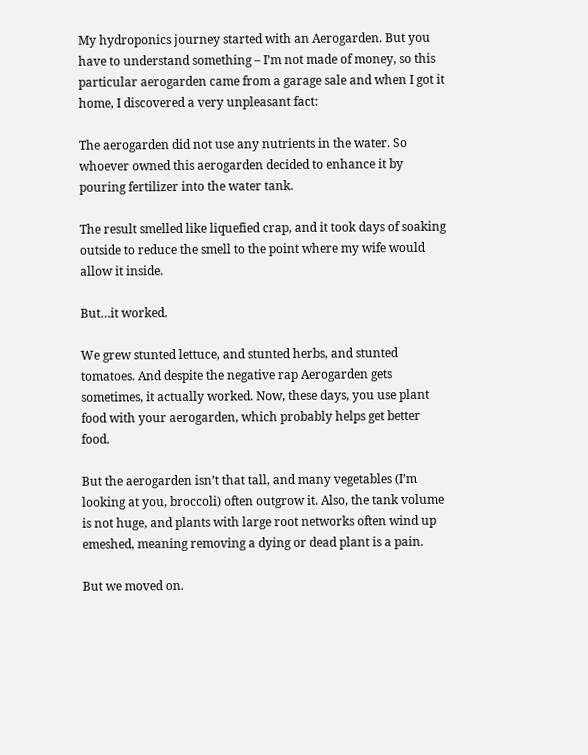My hydroponics journey started with an Aerogarden. But you have to understand something – I’m not made of money, so this particular aerogarden came from a garage sale and when I got it home, I discovered a very unpleasant fact:

The aerogarden did not use any nutrients in the water. So whoever owned this aerogarden decided to enhance it by pouring fertilizer into the water tank.

The result smelled like liquefied crap, and it took days of soaking outside to reduce the smell to the point where my wife would allow it inside.

But…it worked.

We grew stunted lettuce, and stunted herbs, and stunted tomatoes. And despite the negative rap Aerogarden gets sometimes, it actually worked. Now, these days, you use plant food with your aerogarden, which probably helps get better food.

But the aerogarden isn’t that tall, and many vegetables (I’m looking at you, broccoli) often outgrow it. Also, the tank volume is not huge, and plants with large root networks often wind up emeshed, meaning removing a dying or dead plant is a pain.

But we moved on.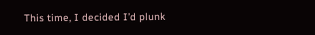This time, I decided I’d plunk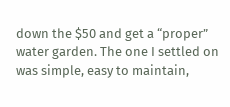down the $50 and get a “proper” water garden. The one I settled on was simple, easy to maintain,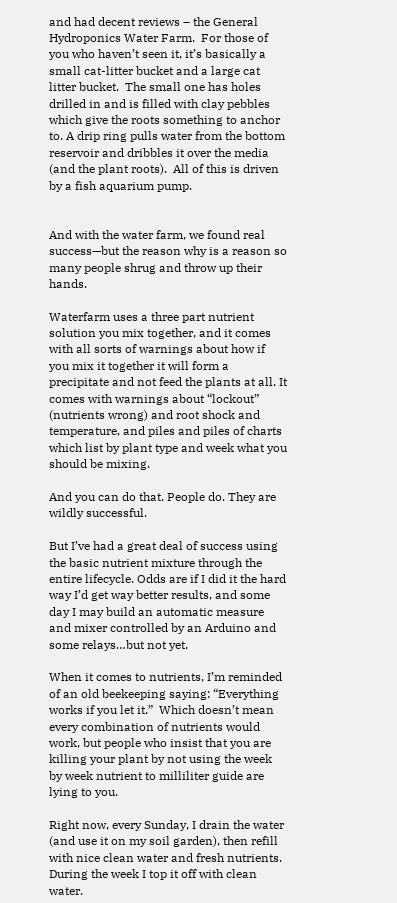and had decent reviews – the General Hydroponics Water Farm.  For those of you who haven’t seen it, it’s basically a small cat-litter bucket and a large cat litter bucket.  The small one has holes drilled in and is filled with clay pebbles which give the roots something to anchor to. A drip ring pulls water from the bottom reservoir and dribbles it over the media (and the plant roots).  All of this is driven by a fish aquarium pump.


And with the water farm, we found real success—but the reason why is a reason so many people shrug and throw up their hands.

Waterfarm uses a three part nutrient solution you mix together, and it comes with all sorts of warnings about how if you mix it together it will form a precipitate and not feed the plants at all. It comes with warnings about “lockout” (nutrients wrong) and root shock and temperature, and piles and piles of charts which list by plant type and week what you should be mixing.

And you can do that. People do. They are wildly successful.

But I’ve had a great deal of success using the basic nutrient mixture through the entire lifecycle. Odds are if I did it the hard way I’d get way better results, and some day I may build an automatic measure and mixer controlled by an Arduino and some relays…but not yet.

When it comes to nutrients, I’m reminded of an old beekeeping saying: “Everything works if you let it.”  Which doesn’t mean every combination of nutrients would work, but people who insist that you are killing your plant by not using the week by week nutrient to milliliter guide are lying to you.

Right now, every Sunday, I drain the water (and use it on my soil garden), then refill with nice clean water and fresh nutrients. During the week I top it off with clean water.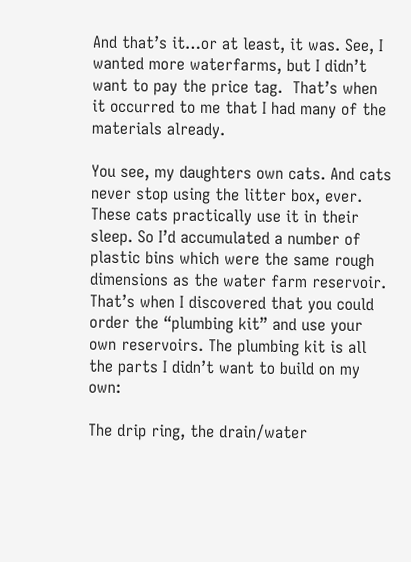And that’s it…or at least, it was. See, I wanted more waterfarms, but I didn’t want to pay the price tag.  That’s when it occurred to me that I had many of the materials already.

You see, my daughters own cats. And cats never stop using the litter box, ever. These cats practically use it in their sleep. So I’d accumulated a number of plastic bins which were the same rough dimensions as the water farm reservoir. That’s when I discovered that you could order the “plumbing kit” and use your own reservoirs. The plumbing kit is all the parts I didn’t want to build on my own:

The drip ring, the drain/water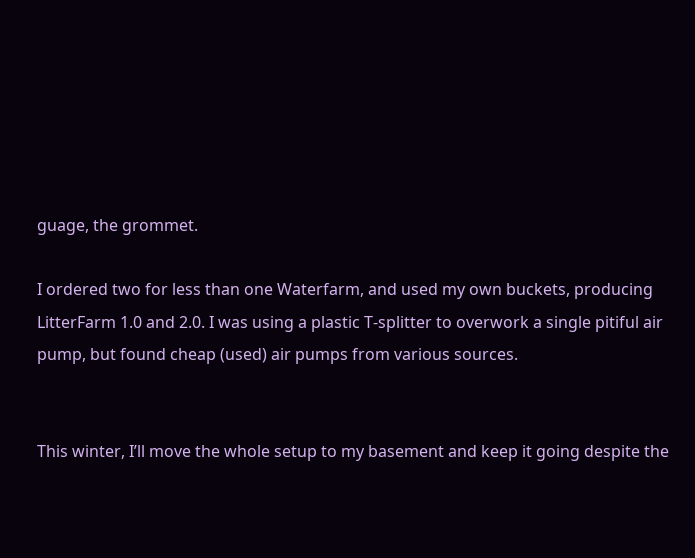guage, the grommet.

I ordered two for less than one Waterfarm, and used my own buckets, producing LitterFarm 1.0 and 2.0. I was using a plastic T-splitter to overwork a single pitiful air pump, but found cheap (used) air pumps from various sources.


This winter, I’ll move the whole setup to my basement and keep it going despite the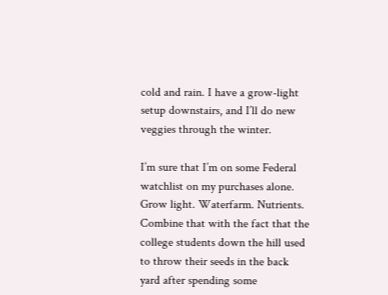cold and rain. I have a grow-light setup downstairs, and I’ll do new veggies through the winter.

I’m sure that I’m on some Federal watchlist on my purchases alone. Grow light. Waterfarm. Nutrients. Combine that with the fact that the college students down the hill used to throw their seeds in the back yard after spending some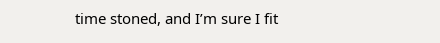time stoned, and I’m sure I fit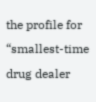the profile for “smallest-time drug dealer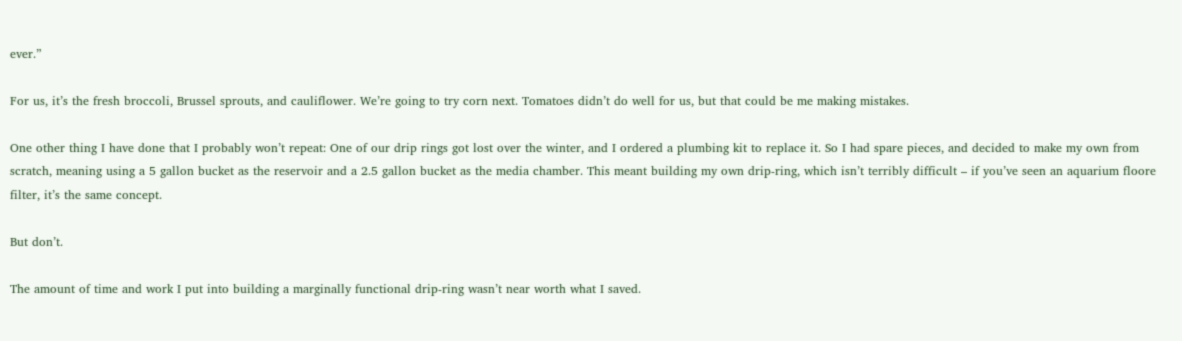ever.”

For us, it’s the fresh broccoli, Brussel sprouts, and cauliflower. We’re going to try corn next. Tomatoes didn’t do well for us, but that could be me making mistakes.

One other thing I have done that I probably won’t repeat: One of our drip rings got lost over the winter, and I ordered a plumbing kit to replace it. So I had spare pieces, and decided to make my own from scratch, meaning using a 5 gallon bucket as the reservoir and a 2.5 gallon bucket as the media chamber. This meant building my own drip-ring, which isn’t terribly difficult – if you’ve seen an aquarium floore filter, it’s the same concept.

But don’t.

The amount of time and work I put into building a marginally functional drip-ring wasn’t near worth what I saved.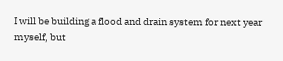I will be building a flood and drain system for next year myself, but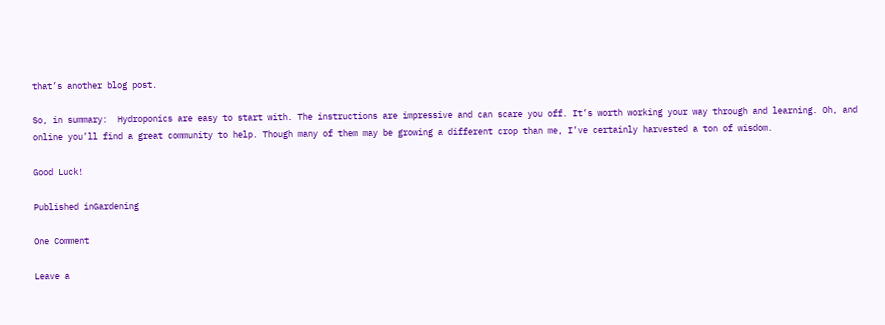that’s another blog post.

So, in summary:  Hydroponics are easy to start with. The instructions are impressive and can scare you off. It’s worth working your way through and learning. Oh, and online you’ll find a great community to help. Though many of them may be growing a different crop than me, I’ve certainly harvested a ton of wisdom.

Good Luck!

Published inGardening

One Comment

Leave a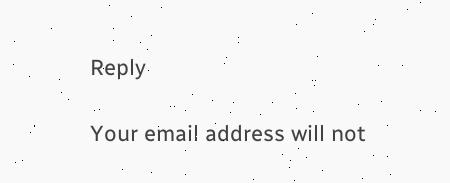Reply

Your email address will not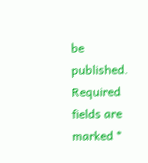be published. Required fields are marked *